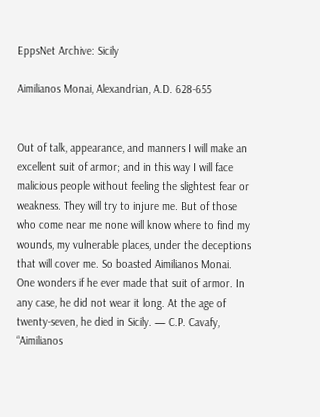EppsNet Archive: Sicily

Aimilianos Monai, Alexandrian, A.D. 628-655


Out of talk, appearance, and manners I will make an excellent suit of armor; and in this way I will face malicious people without feeling the slightest fear or weakness. They will try to injure me. But of those who come near me none will know where to find my wounds, my vulnerable places, under the deceptions that will cover me. So boasted Aimilianos Monai. One wonders if he ever made that suit of armor. In any case, he did not wear it long. At the age of twenty-seven, he died in Sicily. — C.P. Cavafy, “Aimilianos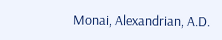Monai, Alexandrian, A.D.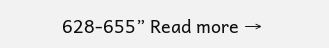628-655” Read more →